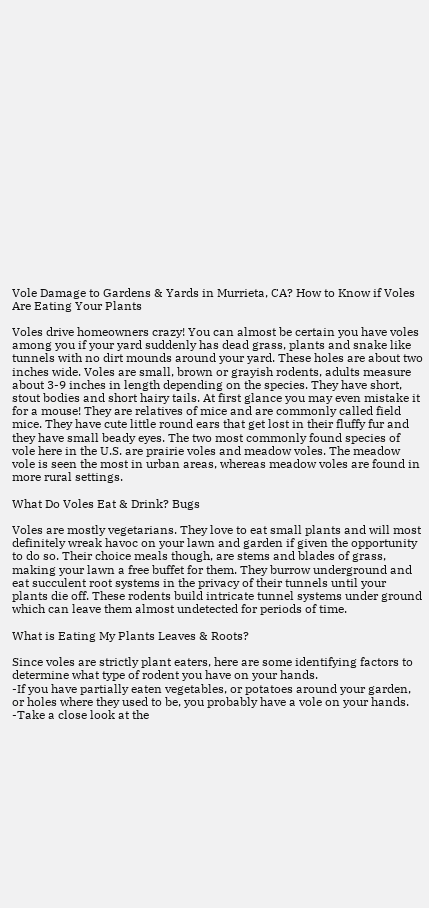Vole Damage to Gardens & Yards in Murrieta, CA? How to Know if Voles Are Eating Your Plants

Voles drive homeowners crazy! You can almost be certain you have voles among you if your yard suddenly has dead grass, plants and snake like tunnels with no dirt mounds around your yard. These holes are about two inches wide. Voles are small, brown or grayish rodents, adults measure about 3-9 inches in length depending on the species. They have short, stout bodies and short hairy tails. At first glance you may even mistake it for a mouse! They are relatives of mice and are commonly called field mice. They have cute little round ears that get lost in their fluffy fur and they have small beady eyes. The two most commonly found species of vole here in the U.S. are prairie voles and meadow voles. The meadow vole is seen the most in urban areas, whereas meadow voles are found in more rural settings.

What Do Voles Eat & Drink? Bugs

Voles are mostly vegetarians. They love to eat small plants and will most definitely wreak havoc on your lawn and garden if given the opportunity to do so. Their choice meals though, are stems and blades of grass, making your lawn a free buffet for them. They burrow underground and eat succulent root systems in the privacy of their tunnels until your plants die off. These rodents build intricate tunnel systems under ground which can leave them almost undetected for periods of time.

What is Eating My Plants Leaves & Roots?

Since voles are strictly plant eaters, here are some identifying factors to determine what type of rodent you have on your hands.
-If you have partially eaten vegetables, or potatoes around your garden, or holes where they used to be, you probably have a vole on your hands.
-Take a close look at the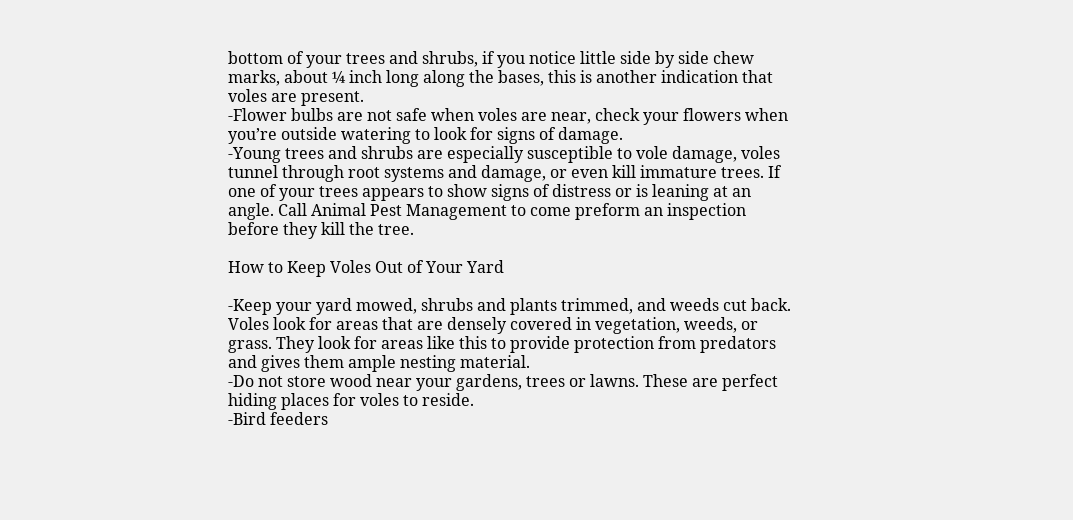bottom of your trees and shrubs, if you notice little side by side chew marks, about ¼ inch long along the bases, this is another indication that voles are present.
-Flower bulbs are not safe when voles are near, check your flowers when you’re outside watering to look for signs of damage.
-Young trees and shrubs are especially susceptible to vole damage, voles tunnel through root systems and damage, or even kill immature trees. If one of your trees appears to show signs of distress or is leaning at an angle. Call Animal Pest Management to come preform an inspection before they kill the tree.

How to Keep Voles Out of Your Yard

-Keep your yard mowed, shrubs and plants trimmed, and weeds cut back. Voles look for areas that are densely covered in vegetation, weeds, or grass. They look for areas like this to provide protection from predators and gives them ample nesting material.
-Do not store wood near your gardens, trees or lawns. These are perfect hiding places for voles to reside.
-Bird feeders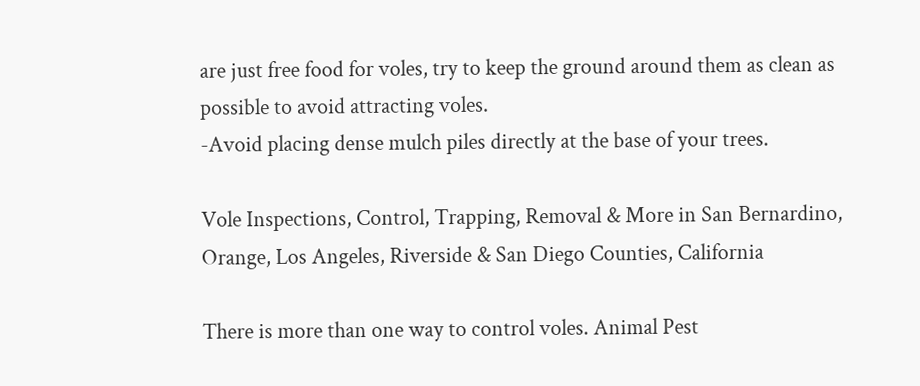are just free food for voles, try to keep the ground around them as clean as possible to avoid attracting voles.
-Avoid placing dense mulch piles directly at the base of your trees.

Vole Inspections, Control, Trapping, Removal & More in San Bernardino, Orange, Los Angeles, Riverside & San Diego Counties, California

There is more than one way to control voles. Animal Pest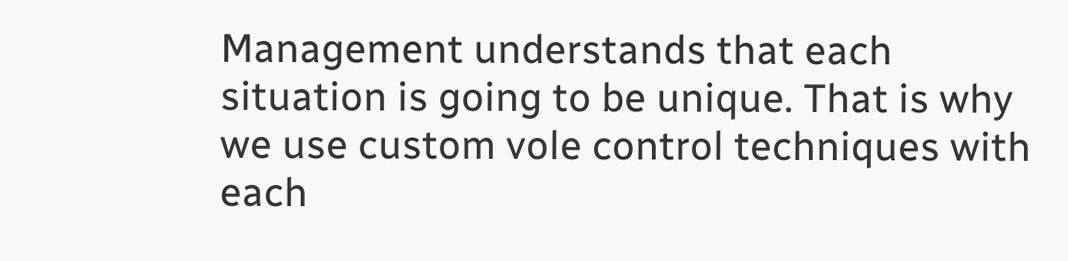Management understands that each situation is going to be unique. That is why we use custom vole control techniques with each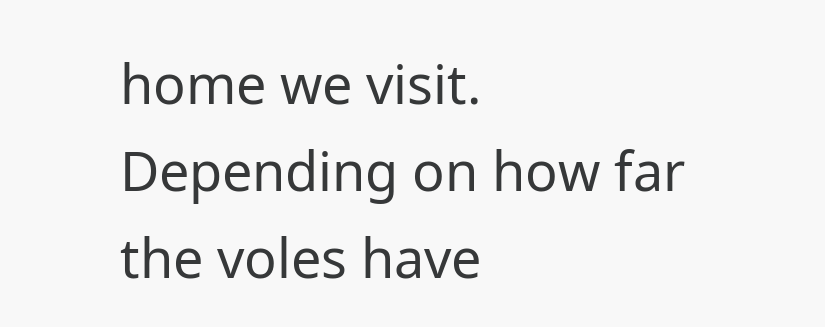home we visit. Depending on how far the voles have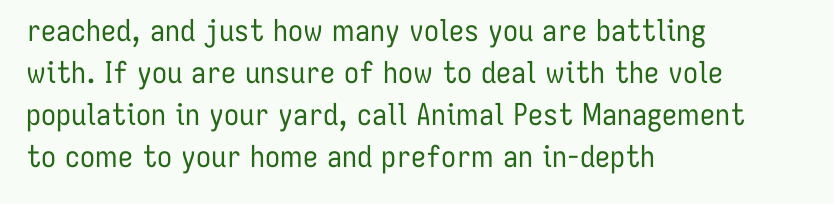reached, and just how many voles you are battling with. If you are unsure of how to deal with the vole population in your yard, call Animal Pest Management to come to your home and preform an in-depth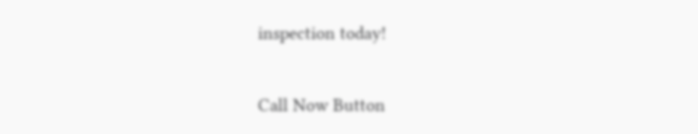inspection today!

Call Now Button